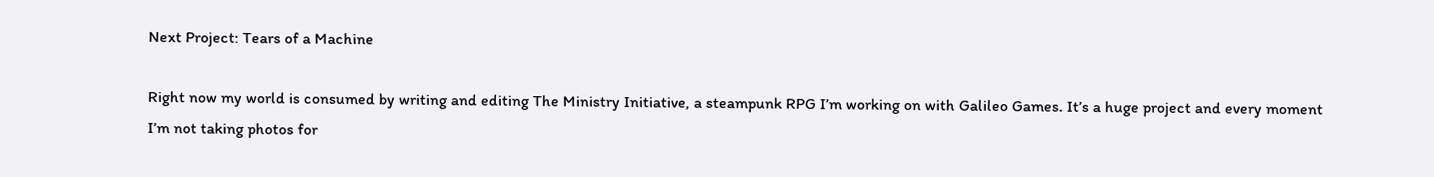Next Project: Tears of a Machine

Right now my world is consumed by writing and editing The Ministry Initiative, a steampunk RPG I’m working on with Galileo Games. It’s a huge project and every moment I’m not taking photos for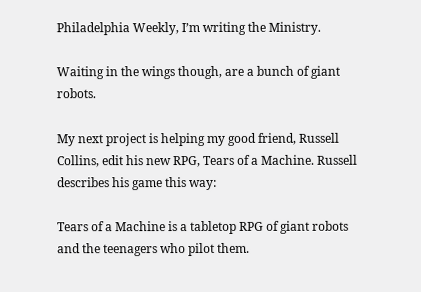Philadelphia Weekly, I’m writing the Ministry.

Waiting in the wings though, are a bunch of giant robots.

My next project is helping my good friend, Russell Collins, edit his new RPG, Tears of a Machine. Russell describes his game this way:

Tears of a Machine is a tabletop RPG of giant robots and the teenagers who pilot them.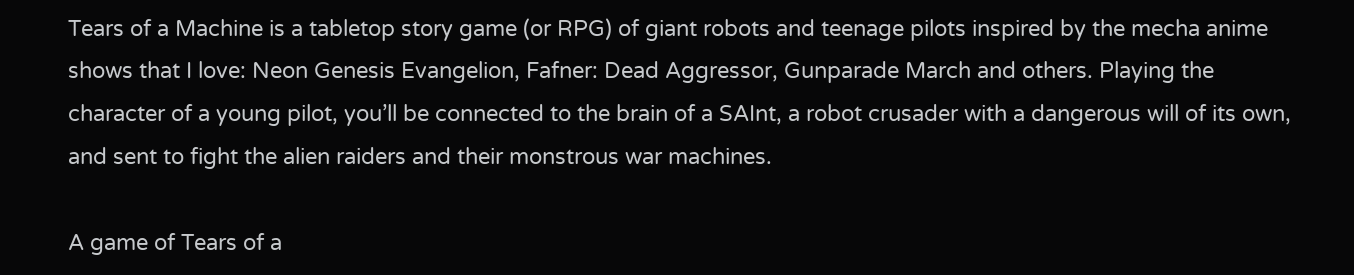Tears of a Machine is a tabletop story game (or RPG) of giant robots and teenage pilots inspired by the mecha anime shows that I love: Neon Genesis Evangelion, Fafner: Dead Aggressor, Gunparade March and others. Playing the character of a young pilot, you’ll be connected to the brain of a SAInt, a robot crusader with a dangerous will of its own, and sent to fight the alien raiders and their monstrous war machines.

A game of Tears of a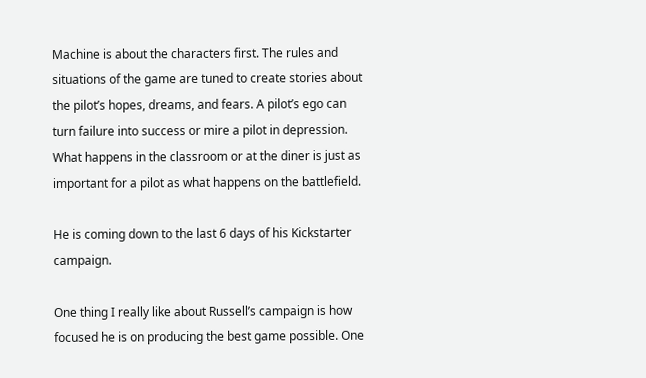Machine is about the characters first. The rules and situations of the game are tuned to create stories about the pilot’s hopes, dreams, and fears. A pilot’s ego can turn failure into success or mire a pilot in depression. What happens in the classroom or at the diner is just as important for a pilot as what happens on the battlefield.

He is coming down to the last 6 days of his Kickstarter campaign.

One thing I really like about Russell’s campaign is how focused he is on producing the best game possible. One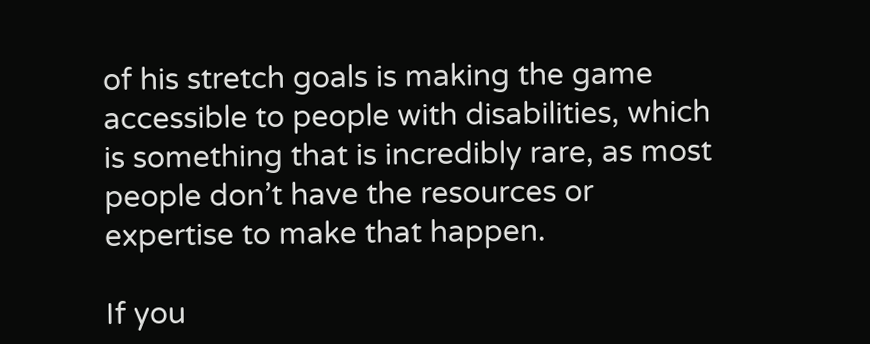of his stretch goals is making the game accessible to people with disabilities, which is something that is incredibly rare, as most people don’t have the resources or expertise to make that happen.

If you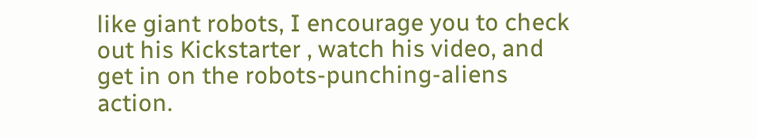like giant robots, I encourage you to check out his Kickstarter , watch his video, and get in on the robots-punching-aliens action.